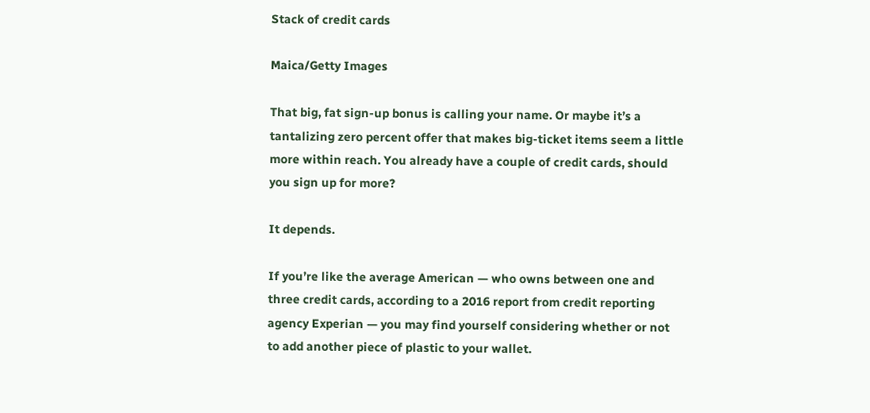Stack of credit cards

Maica/Getty Images

That big, fat sign-up bonus is calling your name. Or maybe it’s a tantalizing zero percent offer that makes big-ticket items seem a little more within reach. You already have a couple of credit cards, should you sign up for more?

It depends.

If you’re like the average American — who owns between one and three credit cards, according to a 2016 report from credit reporting agency Experian — you may find yourself considering whether or not to add another piece of plastic to your wallet.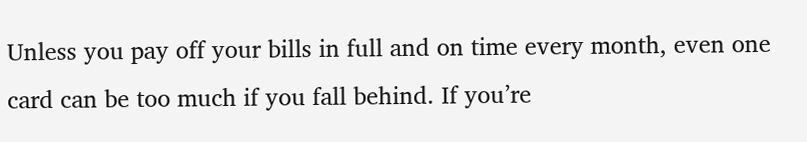Unless you pay off your bills in full and on time every month, even one card can be too much if you fall behind. If you’re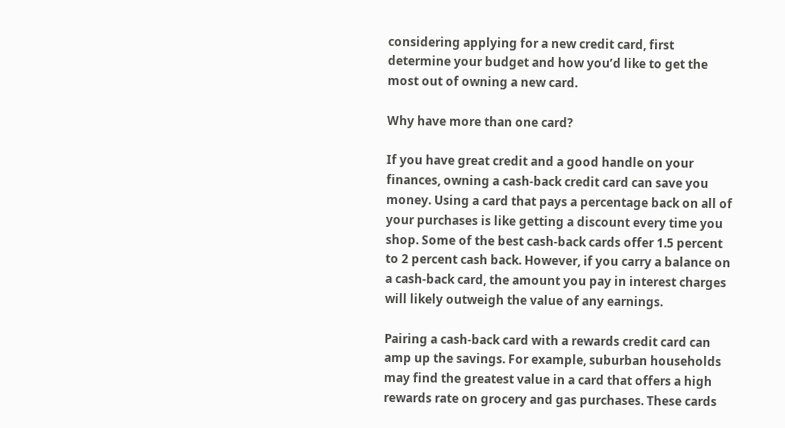considering applying for a new credit card, first determine your budget and how you’d like to get the most out of owning a new card.

Why have more than one card?

If you have great credit and a good handle on your finances, owning a cash-back credit card can save you money. Using a card that pays a percentage back on all of your purchases is like getting a discount every time you shop. Some of the best cash-back cards offer 1.5 percent to 2 percent cash back. However, if you carry a balance on a cash-back card, the amount you pay in interest charges will likely outweigh the value of any earnings.

Pairing a cash-back card with a rewards credit card can amp up the savings. For example, suburban households may find the greatest value in a card that offers a high rewards rate on grocery and gas purchases. These cards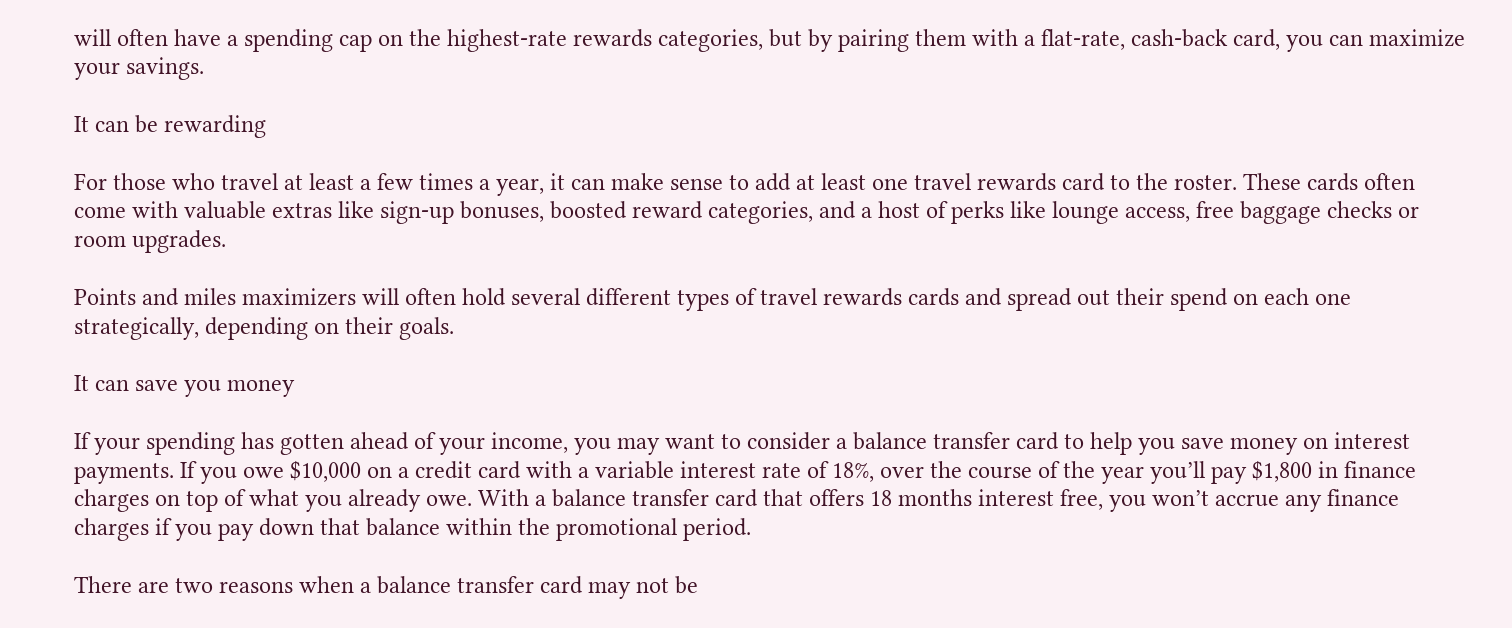will often have a spending cap on the highest-rate rewards categories, but by pairing them with a flat-rate, cash-back card, you can maximize your savings.

It can be rewarding

For those who travel at least a few times a year, it can make sense to add at least one travel rewards card to the roster. These cards often come with valuable extras like sign-up bonuses, boosted reward categories, and a host of perks like lounge access, free baggage checks or room upgrades.

Points and miles maximizers will often hold several different types of travel rewards cards and spread out their spend on each one strategically, depending on their goals.

It can save you money

If your spending has gotten ahead of your income, you may want to consider a balance transfer card to help you save money on interest payments. If you owe $10,000 on a credit card with a variable interest rate of 18%, over the course of the year you’ll pay $1,800 in finance charges on top of what you already owe. With a balance transfer card that offers 18 months interest free, you won’t accrue any finance charges if you pay down that balance within the promotional period.

There are two reasons when a balance transfer card may not be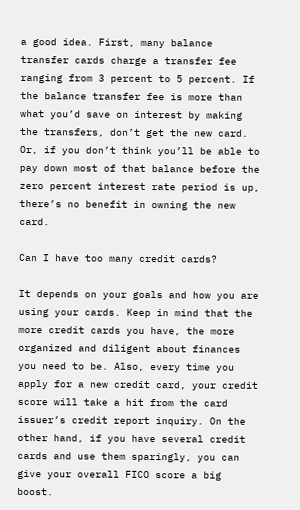a good idea. First, many balance transfer cards charge a transfer fee ranging from 3 percent to 5 percent. If the balance transfer fee is more than what you’d save on interest by making the transfers, don’t get the new card. Or, if you don’t think you’ll be able to pay down most of that balance before the zero percent interest rate period is up, there’s no benefit in owning the new card.

Can I have too many credit cards?

It depends on your goals and how you are using your cards. Keep in mind that the more credit cards you have, the more organized and diligent about finances you need to be. Also, every time you apply for a new credit card, your credit score will take a hit from the card issuer’s credit report inquiry. On the other hand, if you have several credit cards and use them sparingly, you can give your overall FICO score a big boost.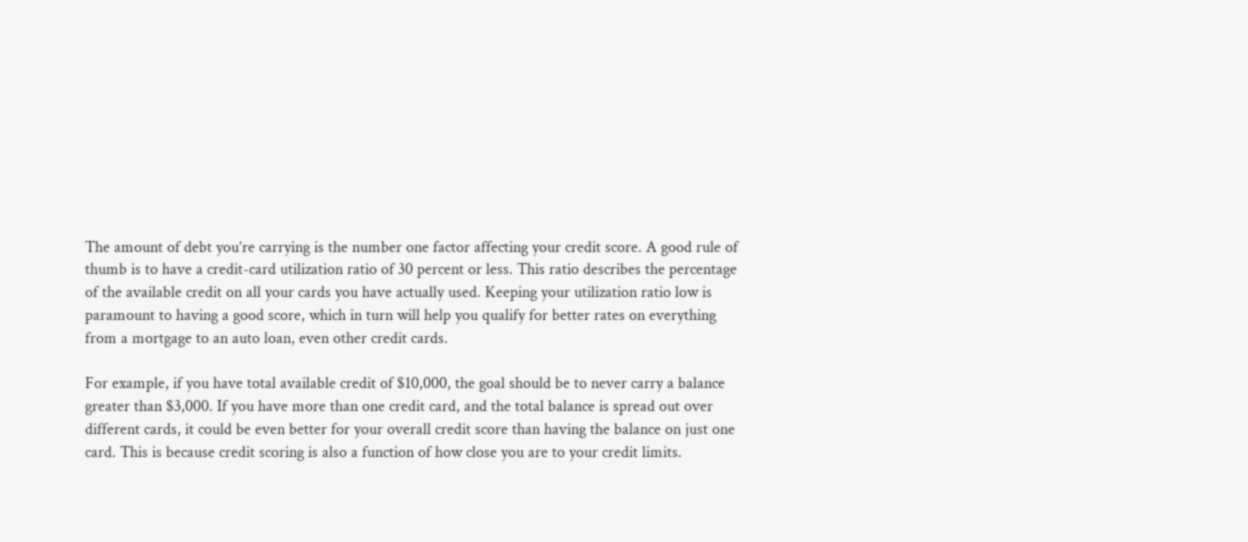The amount of debt you’re carrying is the number one factor affecting your credit score. A good rule of thumb is to have a credit-card utilization ratio of 30 percent or less. This ratio describes the percentage of the available credit on all your cards you have actually used. Keeping your utilization ratio low is paramount to having a good score, which in turn will help you qualify for better rates on everything from a mortgage to an auto loan, even other credit cards.

For example, if you have total available credit of $10,000, the goal should be to never carry a balance greater than $3,000. If you have more than one credit card, and the total balance is spread out over different cards, it could be even better for your overall credit score than having the balance on just one card. This is because credit scoring is also a function of how close you are to your credit limits.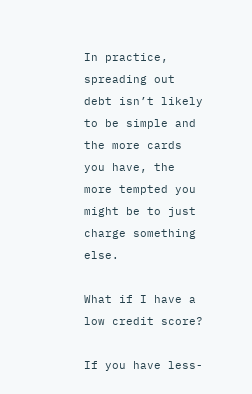In practice, spreading out debt isn’t likely to be simple and the more cards you have, the more tempted you might be to just charge something else.

What if I have a low credit score?

If you have less-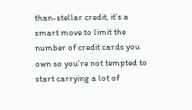than-stellar credit, it’s a smart move to limit the number of credit cards you own so you’re not tempted to start carrying a lot of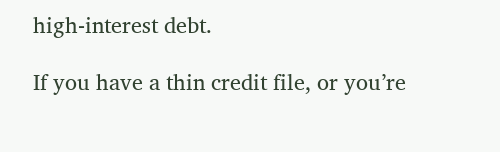high-interest debt.

If you have a thin credit file, or you’re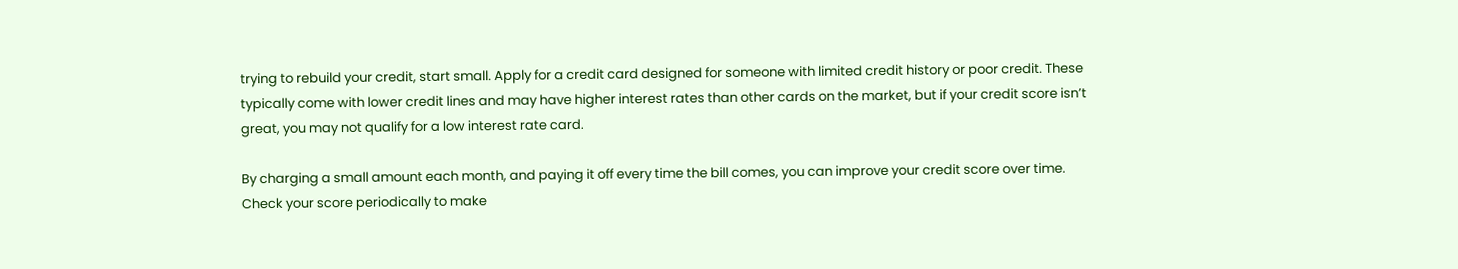trying to rebuild your credit, start small. Apply for a credit card designed for someone with limited credit history or poor credit. These typically come with lower credit lines and may have higher interest rates than other cards on the market, but if your credit score isn’t great, you may not qualify for a low interest rate card.

By charging a small amount each month, and paying it off every time the bill comes, you can improve your credit score over time. Check your score periodically to make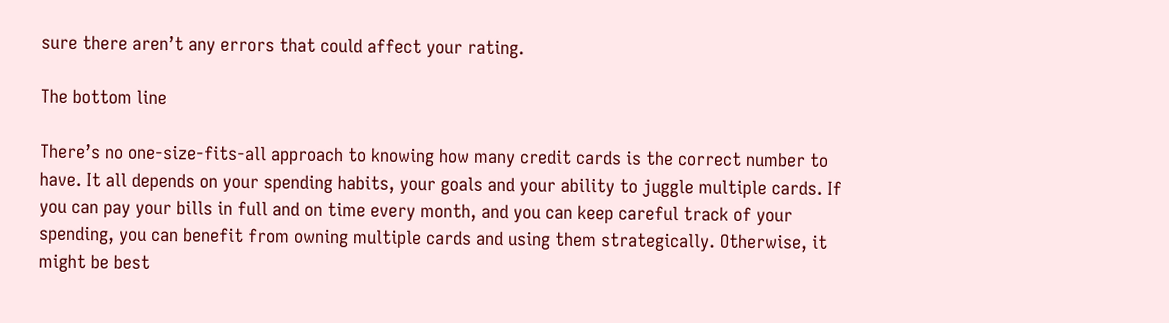sure there aren’t any errors that could affect your rating.

The bottom line

There’s no one-size-fits-all approach to knowing how many credit cards is the correct number to have. It all depends on your spending habits, your goals and your ability to juggle multiple cards. If you can pay your bills in full and on time every month, and you can keep careful track of your spending, you can benefit from owning multiple cards and using them strategically. Otherwise, it might be best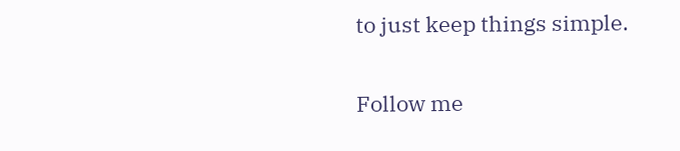to just keep things simple.

Follow me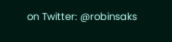on Twitter: @robinsaks